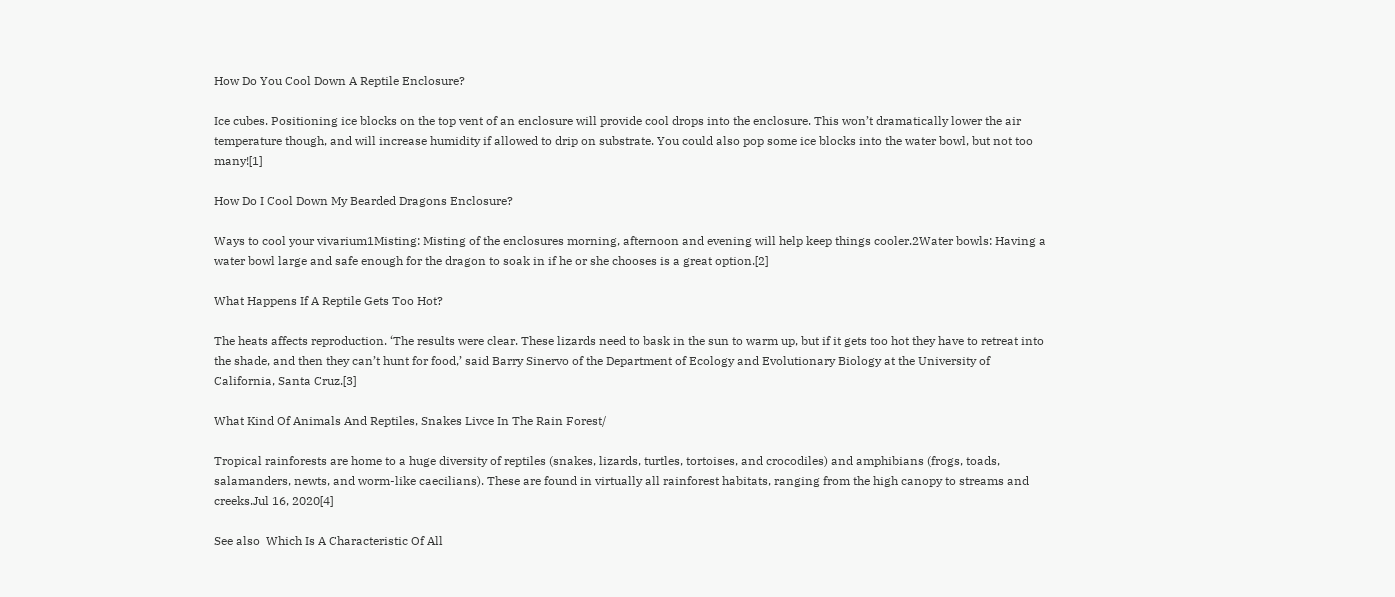How Do You Cool Down A Reptile Enclosure?

Ice cubes. Positioning ice blocks on the top vent of an enclosure will provide cool drops into the enclosure. This won’t dramatically lower the air temperature though, and will increase humidity if allowed to drip on substrate. You could also pop some ice blocks into the water bowl, but not too many![1]

How Do I Cool Down My Bearded Dragons Enclosure?

Ways to cool your vivarium1Misting: Misting of the enclosures morning, afternoon and evening will help keep things cooler.2Water bowls: Having a water bowl large and safe enough for the dragon to soak in if he or she chooses is a great option.[2]

What Happens If A Reptile Gets Too Hot?

The heats affects reproduction. ‘The results were clear. These lizards need to bask in the sun to warm up, but if it gets too hot they have to retreat into the shade, and then they can’t hunt for food,’ said Barry Sinervo of the Department of Ecology and Evolutionary Biology at the University of California, Santa Cruz.[3]

What Kind Of Animals And Reptiles, Snakes Livce In The Rain Forest/

Tropical rainforests are home to a huge diversity of reptiles (snakes, lizards, turtles, tortoises, and crocodiles) and amphibians (frogs, toads, salamanders, newts, and worm-like caecilians). These are found in virtually all rainforest habitats, ranging from the high canopy to streams and creeks.Jul 16, 2020[4]

See also  Which Is A Characteristic Of All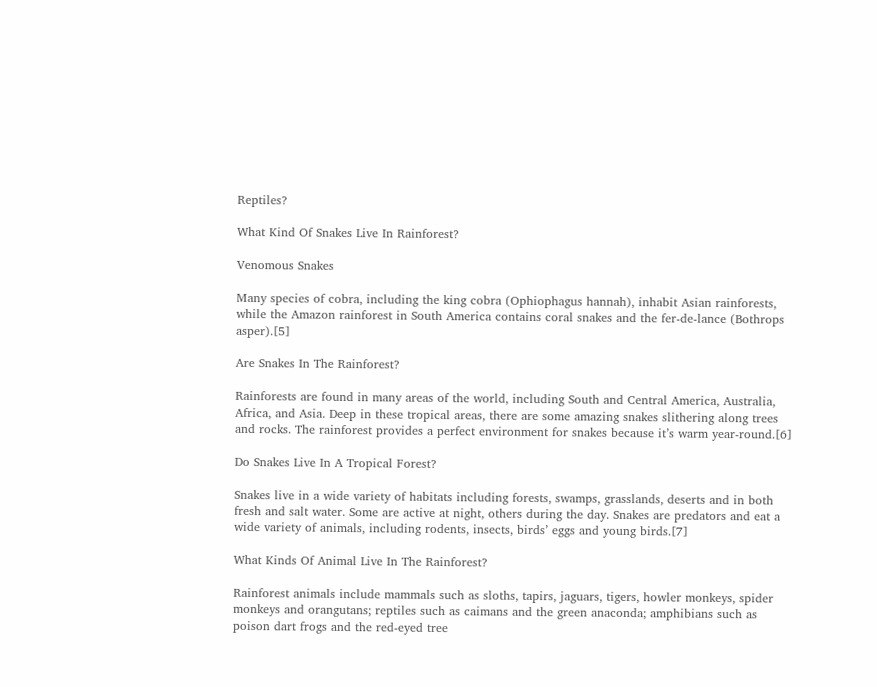Reptiles?

What Kind Of Snakes Live In Rainforest?

Venomous Snakes

Many species of cobra, including the king cobra (Ophiophagus hannah), inhabit Asian rainforests, while the Amazon rainforest in South America contains coral snakes and the fer-de-lance (Bothrops asper).[5]

Are Snakes In The Rainforest?

Rainforests are found in many areas of the world, including South and Central America, Australia, Africa, and Asia. Deep in these tropical areas, there are some amazing snakes slithering along trees and rocks. The rainforest provides a perfect environment for snakes because it’s warm year-round.[6]

Do Snakes Live In A Tropical Forest?

Snakes live in a wide variety of habitats including forests, swamps, grasslands, deserts and in both fresh and salt water. Some are active at night, others during the day. Snakes are predators and eat a wide variety of animals, including rodents, insects, birds’ eggs and young birds.[7]

What Kinds Of Animal Live In The Rainforest?

Rainforest animals include mammals such as sloths, tapirs, jaguars, tigers, howler monkeys, spider monkeys and orangutans; reptiles such as caimans and the green anaconda; amphibians such as poison dart frogs and the red-eyed tree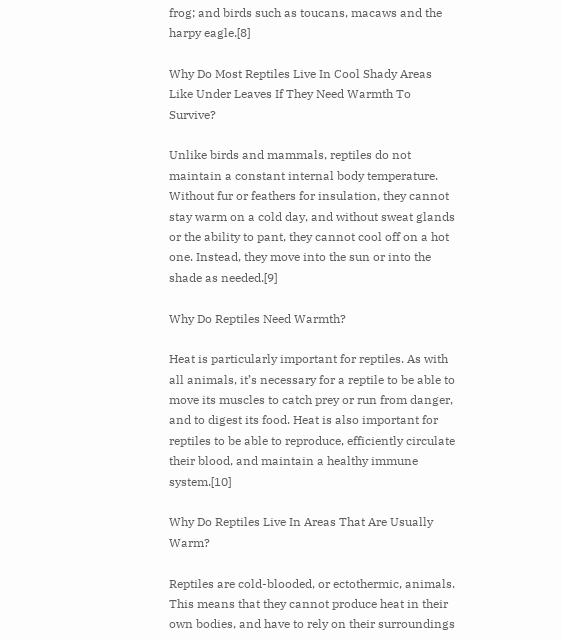frog; and birds such as toucans, macaws and the harpy eagle.[8]

Why Do Most Reptiles Live In Cool Shady Areas Like Under Leaves If They Need Warmth To Survive?

Unlike birds and mammals, reptiles do not maintain a constant internal body temperature. Without fur or feathers for insulation, they cannot stay warm on a cold day, and without sweat glands or the ability to pant, they cannot cool off on a hot one. Instead, they move into the sun or into the shade as needed.[9]

Why Do Reptiles Need Warmth?

Heat is particularly important for reptiles. As with all animals, it’s necessary for a reptile to be able to move its muscles to catch prey or run from danger, and to digest its food. Heat is also important for reptiles to be able to reproduce, efficiently circulate their blood, and maintain a healthy immune system.[10]

Why Do Reptiles Live In Areas That Are Usually Warm?

Reptiles are cold-blooded, or ectothermic, animals. This means that they cannot produce heat in their own bodies, and have to rely on their surroundings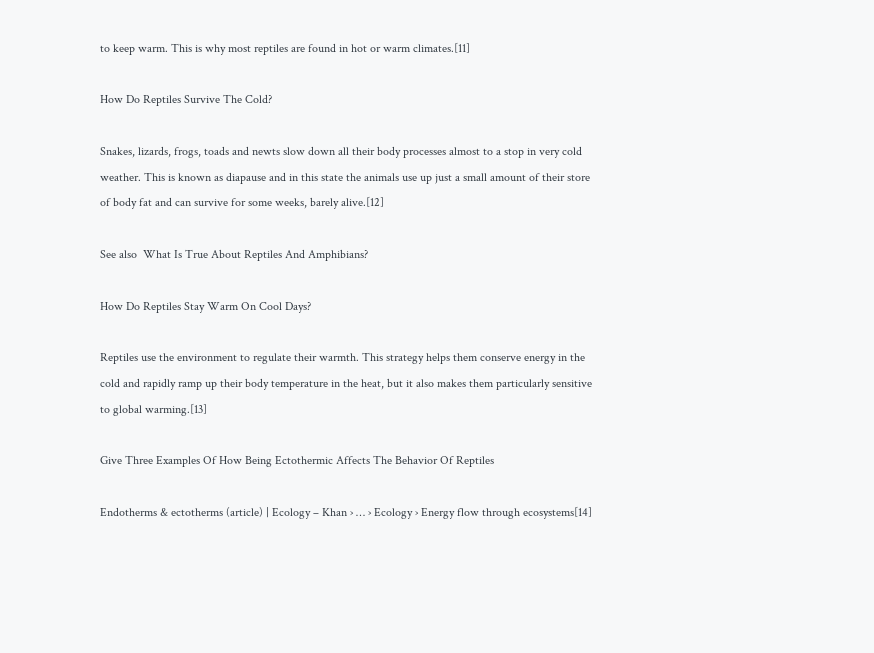to keep warm. This is why most reptiles are found in hot or warm climates.[11]

How Do Reptiles Survive The Cold?

Snakes, lizards, frogs, toads and newts slow down all their body processes almost to a stop in very cold weather. This is known as diapause and in this state the animals use up just a small amount of their store of body fat and can survive for some weeks, barely alive.[12]

See also  What Is True About Reptiles And Amphibians?

How Do Reptiles Stay Warm On Cool Days?

Reptiles use the environment to regulate their warmth. This strategy helps them conserve energy in the cold and rapidly ramp up their body temperature in the heat, but it also makes them particularly sensitive to global warming.[13]

Give Three Examples Of How Being Ectothermic Affects The Behavior Of Reptiles

Endotherms & ectotherms (article) | Ecology – Khan › … › Ecology › Energy flow through ecosystems[14]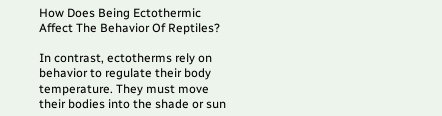How Does Being Ectothermic Affect The Behavior Of Reptiles?

In contrast, ectotherms rely on behavior to regulate their body temperature. They must move their bodies into the shade or sun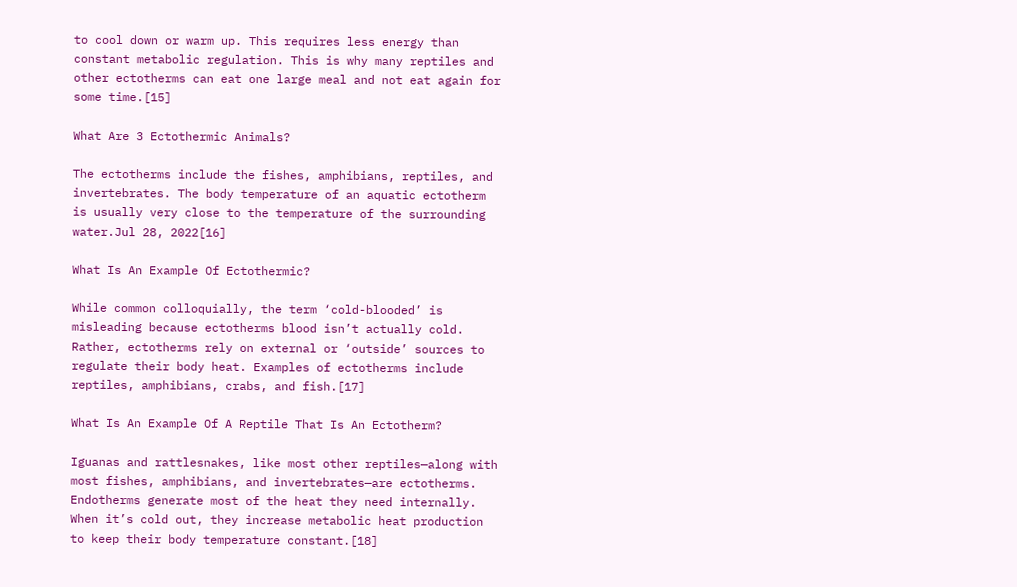to cool down or warm up. This requires less energy than constant metabolic regulation. This is why many reptiles and other ectotherms can eat one large meal and not eat again for some time.[15]

What Are 3 Ectothermic Animals?

The ectotherms include the fishes, amphibians, reptiles, and invertebrates. The body temperature of an aquatic ectotherm is usually very close to the temperature of the surrounding water.Jul 28, 2022[16]

What Is An Example Of Ectothermic?

While common colloquially, the term ‘cold-blooded’ is misleading because ectotherms blood isn’t actually cold. Rather, ectotherms rely on external or ‘outside’ sources to regulate their body heat. Examples of ectotherms include reptiles, amphibians, crabs, and fish.[17]

What Is An Example Of A Reptile That Is An Ectotherm?

Iguanas and rattlesnakes, like most other reptiles—along with most fishes, amphibians, and invertebrates—are ectotherms. Endotherms generate most of the heat they need internally. When it’s cold out, they increase metabolic heat production to keep their body temperature constant.[18]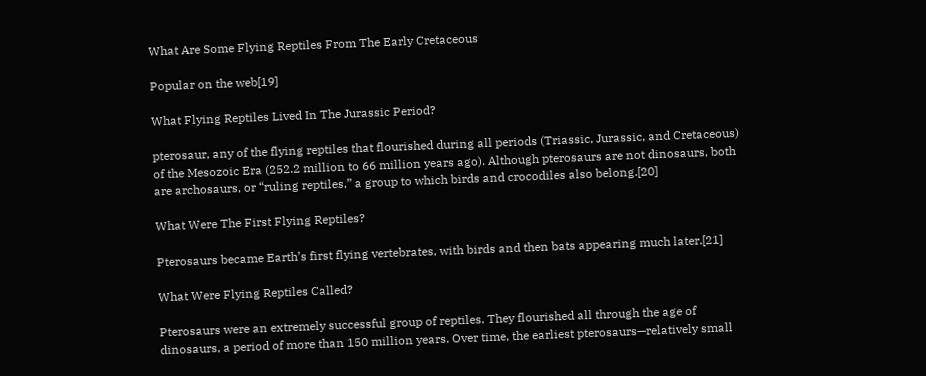What Are Some Flying Reptiles From The Early Cretaceous

Popular on the web[19]

What Flying Reptiles Lived In The Jurassic Period?

pterosaur, any of the flying reptiles that flourished during all periods (Triassic, Jurassic, and Cretaceous) of the Mesozoic Era (252.2 million to 66 million years ago). Although pterosaurs are not dinosaurs, both are archosaurs, or “ruling reptiles,” a group to which birds and crocodiles also belong.[20]

What Were The First Flying Reptiles?

Pterosaurs became Earth’s first flying vertebrates, with birds and then bats appearing much later.[21]

What Were Flying Reptiles Called?

Pterosaurs were an extremely successful group of reptiles. They flourished all through the age of dinosaurs, a period of more than 150 million years. Over time, the earliest pterosaurs—relatively small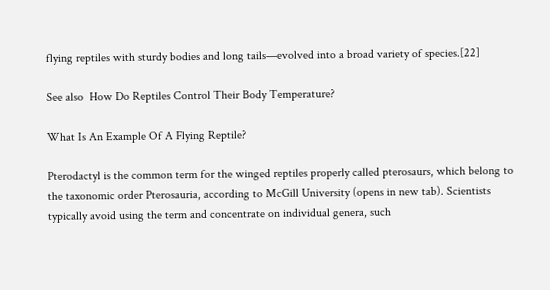flying reptiles with sturdy bodies and long tails—evolved into a broad variety of species.[22]

See also  How Do Reptiles Control Their Body Temperature?

What Is An Example Of A Flying Reptile?

Pterodactyl is the common term for the winged reptiles properly called pterosaurs, which belong to the taxonomic order Pterosauria, according to McGill University (opens in new tab). Scientists typically avoid using the term and concentrate on individual genera, such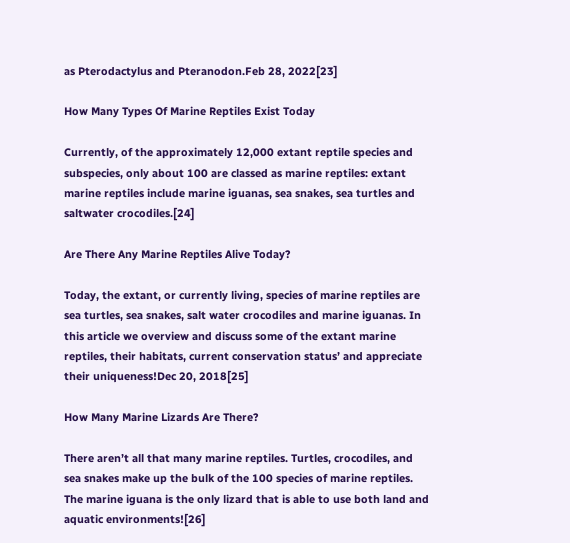as Pterodactylus and Pteranodon.Feb 28, 2022[23]

How Many Types Of Marine Reptiles Exist Today

Currently, of the approximately 12,000 extant reptile species and subspecies, only about 100 are classed as marine reptiles: extant marine reptiles include marine iguanas, sea snakes, sea turtles and saltwater crocodiles.[24]

Are There Any Marine Reptiles Alive Today?

Today, the extant, or currently living, species of marine reptiles are sea turtles, sea snakes, salt water crocodiles and marine iguanas. In this article we overview and discuss some of the extant marine reptiles, their habitats, current conservation status’ and appreciate their uniqueness!Dec 20, 2018[25]

How Many Marine Lizards Are There?

There aren’t all that many marine reptiles. Turtles, crocodiles, and sea snakes make up the bulk of the 100 species of marine reptiles. The marine iguana is the only lizard that is able to use both land and aquatic environments![26]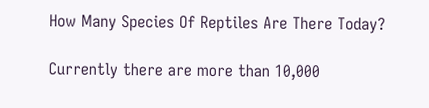How Many Species Of Reptiles Are There Today?

Currently there are more than 10,000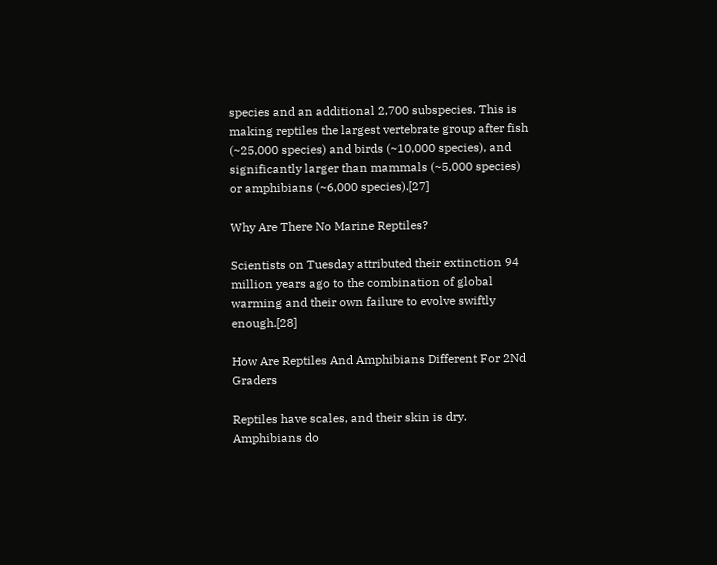species and an additional 2,700 subspecies. This is making reptiles the largest vertebrate group after fish (~25,000 species) and birds (~10,000 species), and significantly larger than mammals (~5,000 species) or amphibians (~6,000 species).[27]

Why Are There No Marine Reptiles?

Scientists on Tuesday attributed their extinction 94 million years ago to the combination of global warming and their own failure to evolve swiftly enough.[28]

How Are Reptiles And Amphibians Different For 2Nd Graders

Reptiles have scales, and their skin is dry. Amphibians do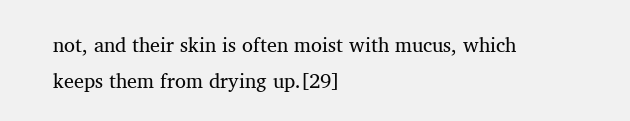not, and their skin is often moist with mucus, which keeps them from drying up.[29]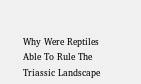Why Were Reptiles Able To Rule The Triassic Landscape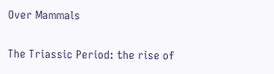Over Mammals

The Triassic Period: the rise of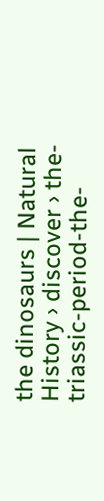the dinosaurs | Natural History › discover › the-triassic-period-the-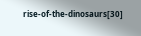rise-of-the-dinosaurs[30]